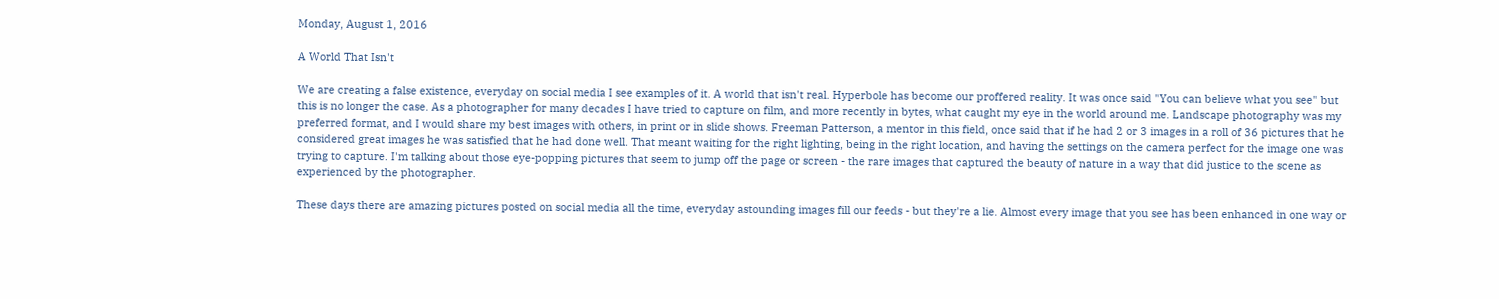Monday, August 1, 2016

A World That Isn't

We are creating a false existence, everyday on social media I see examples of it. A world that isn't real. Hyperbole has become our proffered reality. It was once said "You can believe what you see" but this is no longer the case. As a photographer for many decades I have tried to capture on film, and more recently in bytes, what caught my eye in the world around me. Landscape photography was my preferred format, and I would share my best images with others, in print or in slide shows. Freeman Patterson, a mentor in this field, once said that if he had 2 or 3 images in a roll of 36 pictures that he considered great images he was satisfied that he had done well. That meant waiting for the right lighting, being in the right location, and having the settings on the camera perfect for the image one was trying to capture. I'm talking about those eye-popping pictures that seem to jump off the page or screen - the rare images that captured the beauty of nature in a way that did justice to the scene as experienced by the photographer.

These days there are amazing pictures posted on social media all the time, everyday astounding images fill our feeds - but they're a lie. Almost every image that you see has been enhanced in one way or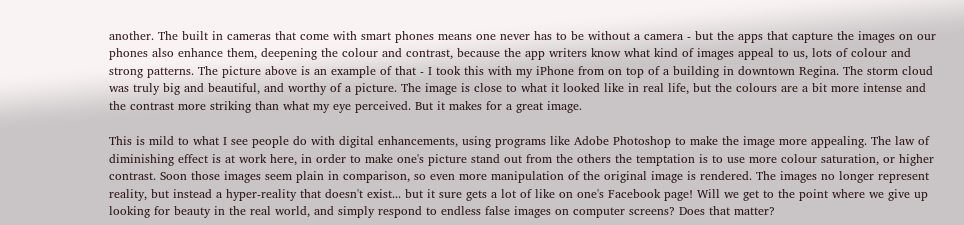another. The built in cameras that come with smart phones means one never has to be without a camera - but the apps that capture the images on our phones also enhance them, deepening the colour and contrast, because the app writers know what kind of images appeal to us, lots of colour and strong patterns. The picture above is an example of that - I took this with my iPhone from on top of a building in downtown Regina. The storm cloud was truly big and beautiful, and worthy of a picture. The image is close to what it looked like in real life, but the colours are a bit more intense and the contrast more striking than what my eye perceived. But it makes for a great image.

This is mild to what I see people do with digital enhancements, using programs like Adobe Photoshop to make the image more appealing. The law of diminishing effect is at work here, in order to make one's picture stand out from the others the temptation is to use more colour saturation, or higher contrast. Soon those images seem plain in comparison, so even more manipulation of the original image is rendered. The images no longer represent reality, but instead a hyper-reality that doesn't exist... but it sure gets a lot of like on one's Facebook page! Will we get to the point where we give up looking for beauty in the real world, and simply respond to endless false images on computer screens? Does that matter?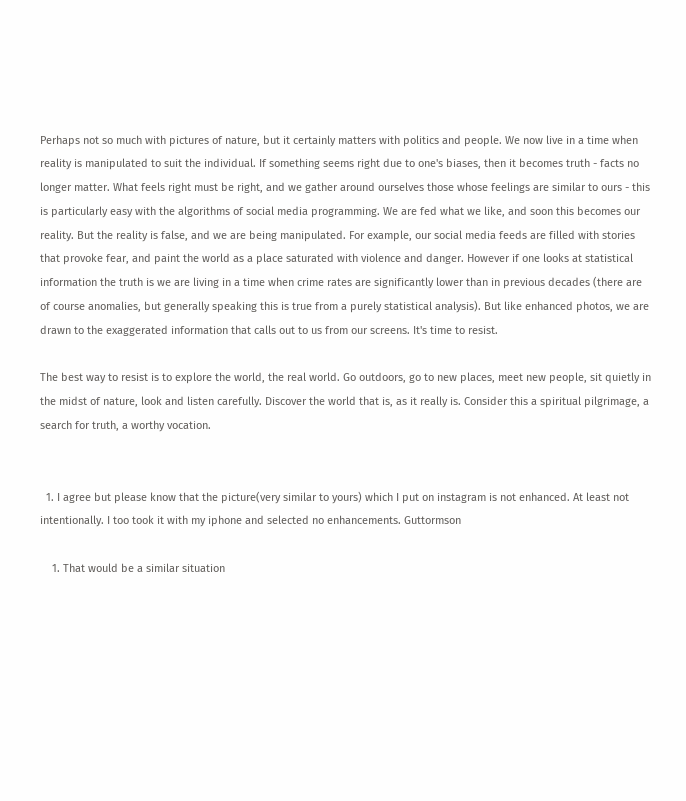Perhaps not so much with pictures of nature, but it certainly matters with politics and people. We now live in a time when reality is manipulated to suit the individual. If something seems right due to one's biases, then it becomes truth - facts no longer matter. What feels right must be right, and we gather around ourselves those whose feelings are similar to ours - this is particularly easy with the algorithms of social media programming. We are fed what we like, and soon this becomes our reality. But the reality is false, and we are being manipulated. For example, our social media feeds are filled with stories that provoke fear, and paint the world as a place saturated with violence and danger. However if one looks at statistical information the truth is we are living in a time when crime rates are significantly lower than in previous decades (there are of course anomalies, but generally speaking this is true from a purely statistical analysis). But like enhanced photos, we are drawn to the exaggerated information that calls out to us from our screens. It's time to resist.

The best way to resist is to explore the world, the real world. Go outdoors, go to new places, meet new people, sit quietly in the midst of nature, look and listen carefully. Discover the world that is, as it really is. Consider this a spiritual pilgrimage, a search for truth, a worthy vocation.


  1. I agree but please know that the picture(very similar to yours) which I put on instagram is not enhanced. At least not intentionally. I too took it with my iphone and selected no enhancements. Guttormson

    1. That would be a similar situation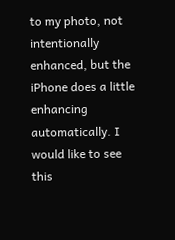to my photo, not intentionally enhanced, but the iPhone does a little enhancing automatically. I would like to see this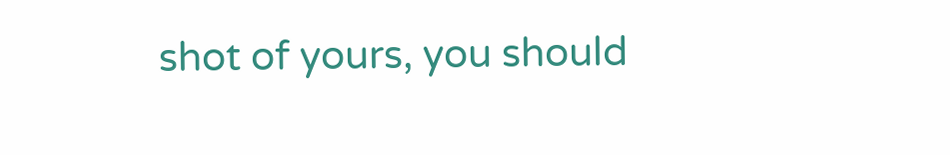shot of yours, you should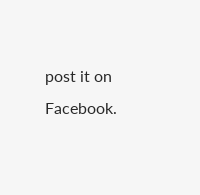post it on Facebook.